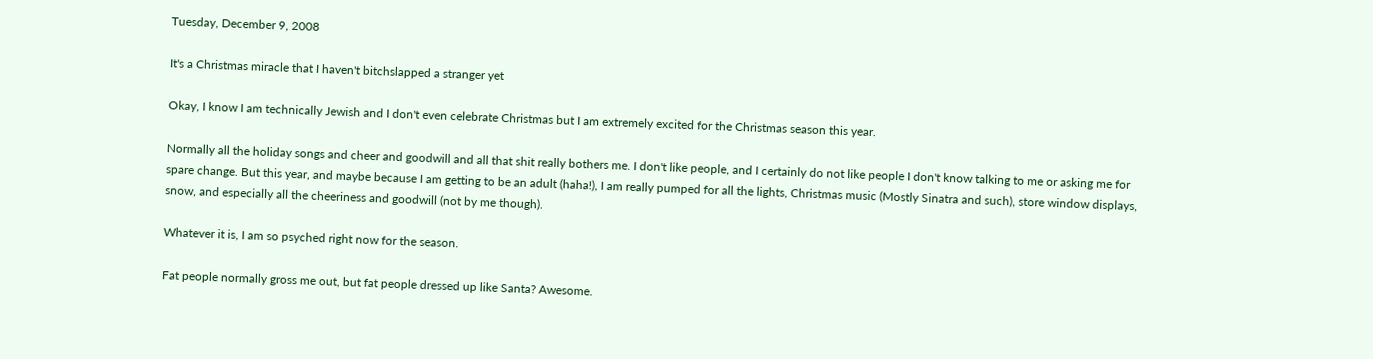Tuesday, December 9, 2008

It's a Christmas miracle that I haven't bitchslapped a stranger yet

Okay, I know I am technically Jewish and I don't even celebrate Christmas but I am extremely excited for the Christmas season this year.

Normally all the holiday songs and cheer and goodwill and all that shit really bothers me. I don't like people, and I certainly do not like people I don't know talking to me or asking me for spare change. But this year, and maybe because I am getting to be an adult (haha!), I am really pumped for all the lights, Christmas music (Mostly Sinatra and such), store window displays, snow, and especially all the cheeriness and goodwill (not by me though).

Whatever it is, I am so psyched right now for the season.

Fat people normally gross me out, but fat people dressed up like Santa? Awesome.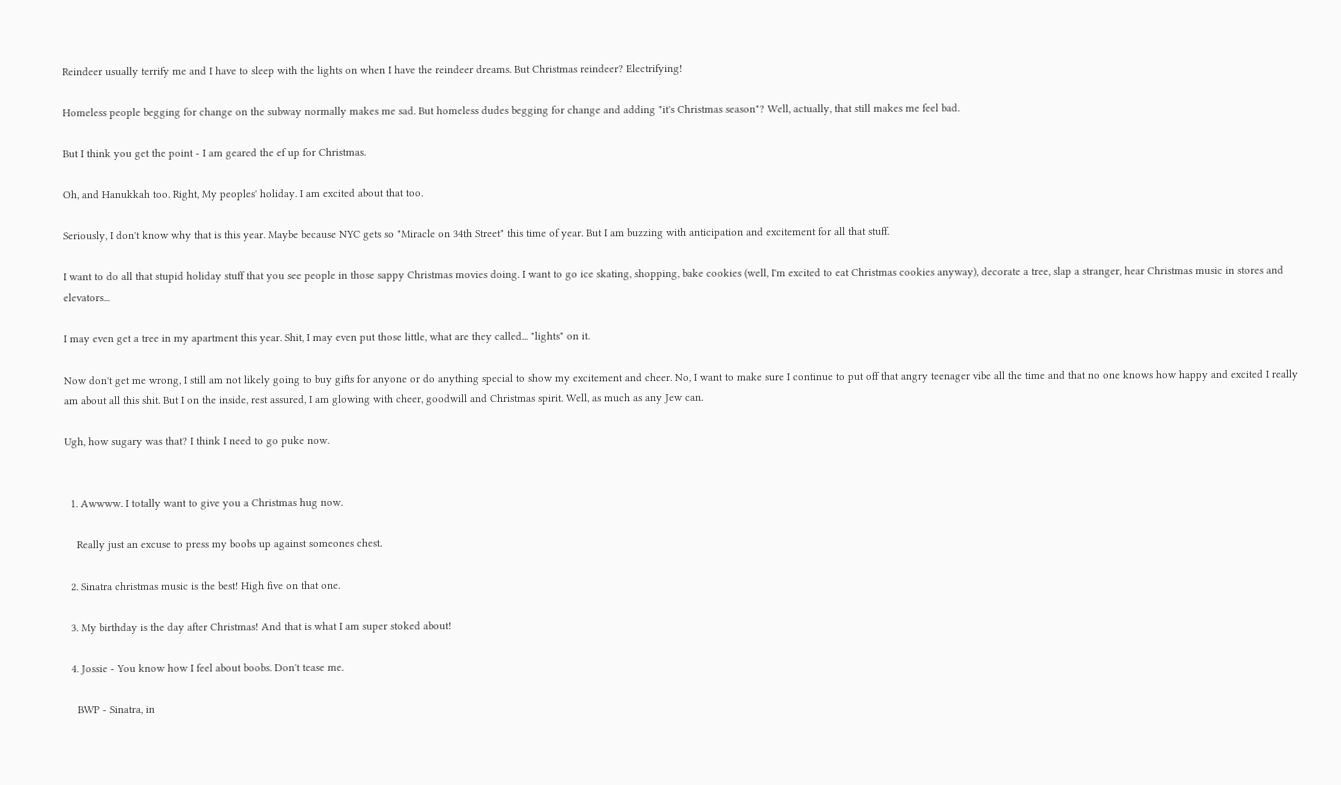Reindeer usually terrify me and I have to sleep with the lights on when I have the reindeer dreams. But Christmas reindeer? Electrifying!

Homeless people begging for change on the subway normally makes me sad. But homeless dudes begging for change and adding "it's Christmas season"? Well, actually, that still makes me feel bad.

But I think you get the point - I am geared the ef up for Christmas.

Oh, and Hanukkah too. Right, My peoples' holiday. I am excited about that too.

Seriously, I don't know why that is this year. Maybe because NYC gets so "Miracle on 34th Street" this time of year. But I am buzzing with anticipation and excitement for all that stuff.

I want to do all that stupid holiday stuff that you see people in those sappy Christmas movies doing. I want to go ice skating, shopping, bake cookies (well, I'm excited to eat Christmas cookies anyway), decorate a tree, slap a stranger, hear Christmas music in stores and elevators...

I may even get a tree in my apartment this year. Shit, I may even put those little, what are they called... "lights" on it.

Now don't get me wrong, I still am not likely going to buy gifts for anyone or do anything special to show my excitement and cheer. No, I want to make sure I continue to put off that angry teenager vibe all the time and that no one knows how happy and excited I really am about all this shit. But I on the inside, rest assured, I am glowing with cheer, goodwill and Christmas spirit. Well, as much as any Jew can.

Ugh, how sugary was that? I think I need to go puke now.


  1. Awwww. I totally want to give you a Christmas hug now.

    Really just an excuse to press my boobs up against someones chest.

  2. Sinatra christmas music is the best! High five on that one.

  3. My birthday is the day after Christmas! And that is what I am super stoked about!

  4. Jossie - You know how I feel about boobs. Don't tease me.

    BWP - Sinatra, in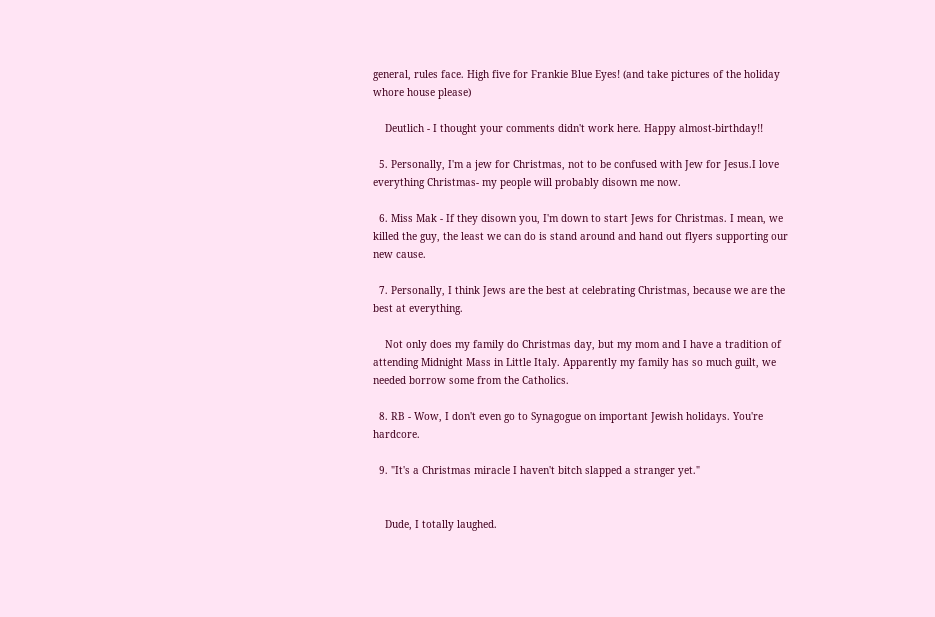general, rules face. High five for Frankie Blue Eyes! (and take pictures of the holiday whore house please)

    Deutlich - I thought your comments didn't work here. Happy almost-birthday!!

  5. Personally, I'm a jew for Christmas, not to be confused with Jew for Jesus.I love everything Christmas- my people will probably disown me now.

  6. Miss Mak - If they disown you, I'm down to start Jews for Christmas. I mean, we killed the guy, the least we can do is stand around and hand out flyers supporting our new cause.

  7. Personally, I think Jews are the best at celebrating Christmas, because we are the best at everything.

    Not only does my family do Christmas day, but my mom and I have a tradition of attending Midnight Mass in Little Italy. Apparently my family has so much guilt, we needed borrow some from the Catholics.

  8. RB - Wow, I don't even go to Synagogue on important Jewish holidays. You're hardcore.

  9. "It's a Christmas miracle I haven't bitch slapped a stranger yet."


    Dude, I totally laughed.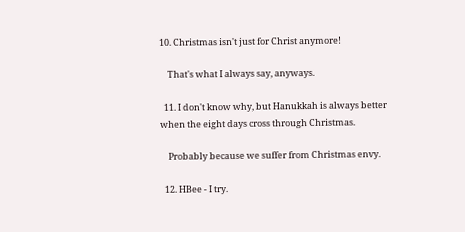10. Christmas isn't just for Christ anymore!

    That's what I always say, anyways.

  11. I don't know why, but Hanukkah is always better when the eight days cross through Christmas.

    Probably because we suffer from Christmas envy.

  12. HBee - I try.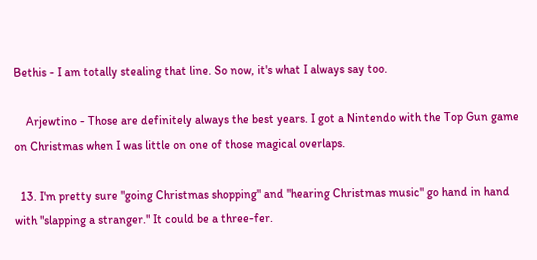Bethis - I am totally stealing that line. So now, it's what I always say too.

    Arjewtino - Those are definitely always the best years. I got a Nintendo with the Top Gun game on Christmas when I was little on one of those magical overlaps.

  13. I'm pretty sure "going Christmas shopping" and "hearing Christmas music" go hand in hand with "slapping a stranger." It could be a three-fer.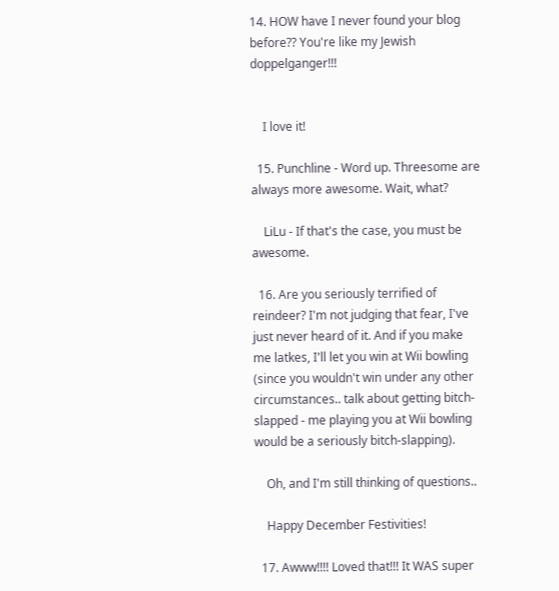14. HOW have I never found your blog before?? You're like my Jewish doppelganger!!!


    I love it!

  15. Punchline - Word up. Threesome are always more awesome. Wait, what?

    LiLu - If that's the case, you must be awesome.

  16. Are you seriously terrified of reindeer? I'm not judging that fear, I've just never heard of it. And if you make me latkes, I'll let you win at Wii bowling (since you wouldn't win under any other circumstances.. talk about getting bitch-slapped - me playing you at Wii bowling would be a seriously bitch-slapping).

    Oh, and I'm still thinking of questions..

    Happy December Festivities!

  17. Awww!!!! Loved that!!! It WAS super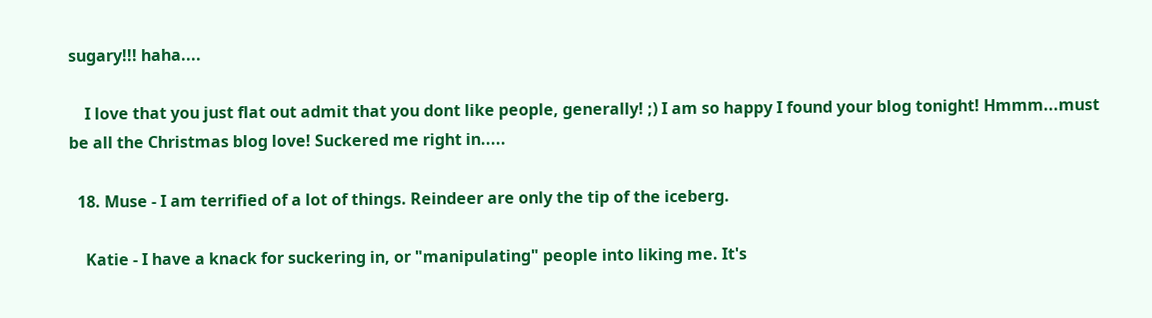sugary!!! haha....

    I love that you just flat out admit that you dont like people, generally! ;) I am so happy I found your blog tonight! Hmmm...must be all the Christmas blog love! Suckered me right in.....

  18. Muse - I am terrified of a lot of things. Reindeer are only the tip of the iceberg.

    Katie - I have a knack for suckering in, or "manipulating" people into liking me. It's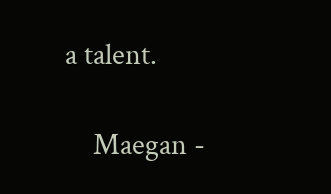a talent.

    Maegan -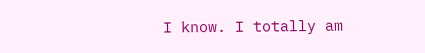I know. I totally am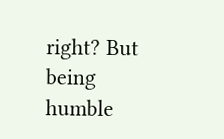right? But being humble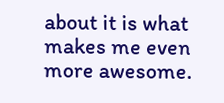about it is what makes me even more awesome.